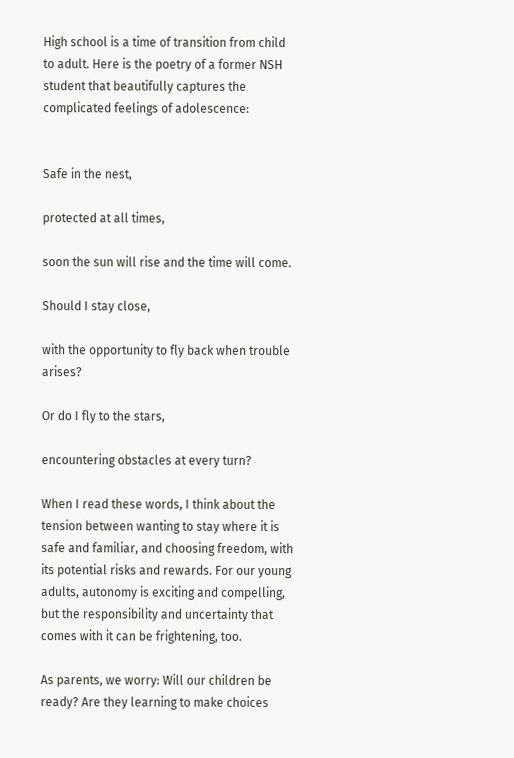High school is a time of transition from child to adult. Here is the poetry of a former NSH student that beautifully captures the complicated feelings of adolescence:


Safe in the nest,

protected at all times,

soon the sun will rise and the time will come.

Should I stay close,

with the opportunity to fly back when trouble arises?

Or do I fly to the stars,

encountering obstacles at every turn?

When I read these words, I think about the tension between wanting to stay where it is safe and familiar, and choosing freedom, with its potential risks and rewards. For our young adults, autonomy is exciting and compelling, but the responsibility and uncertainty that comes with it can be frightening, too.

As parents, we worry: Will our children be ready? Are they learning to make choices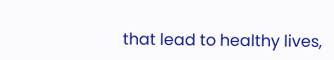that lead to healthy lives,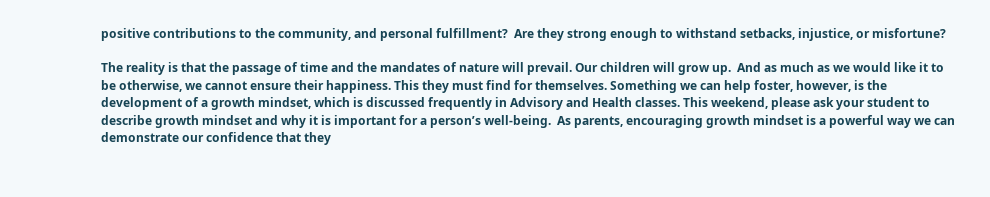positive contributions to the community, and personal fulfillment?  Are they strong enough to withstand setbacks, injustice, or misfortune?

The reality is that the passage of time and the mandates of nature will prevail. Our children will grow up.  And as much as we would like it to be otherwise, we cannot ensure their happiness. This they must find for themselves. Something we can help foster, however, is the development of a growth mindset, which is discussed frequently in Advisory and Health classes. This weekend, please ask your student to describe growth mindset and why it is important for a person’s well-being.  As parents, encouraging growth mindset is a powerful way we can demonstrate our confidence that they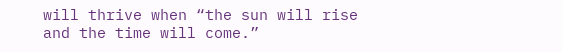will thrive when “the sun will rise and the time will come.”